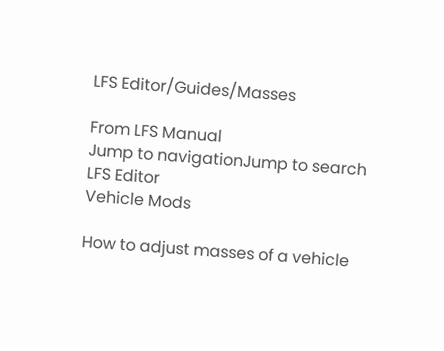LFS Editor/Guides/Masses

From LFS Manual
Jump to navigationJump to search
LFS Editor
Vehicle Mods

How to adjust masses of a vehicle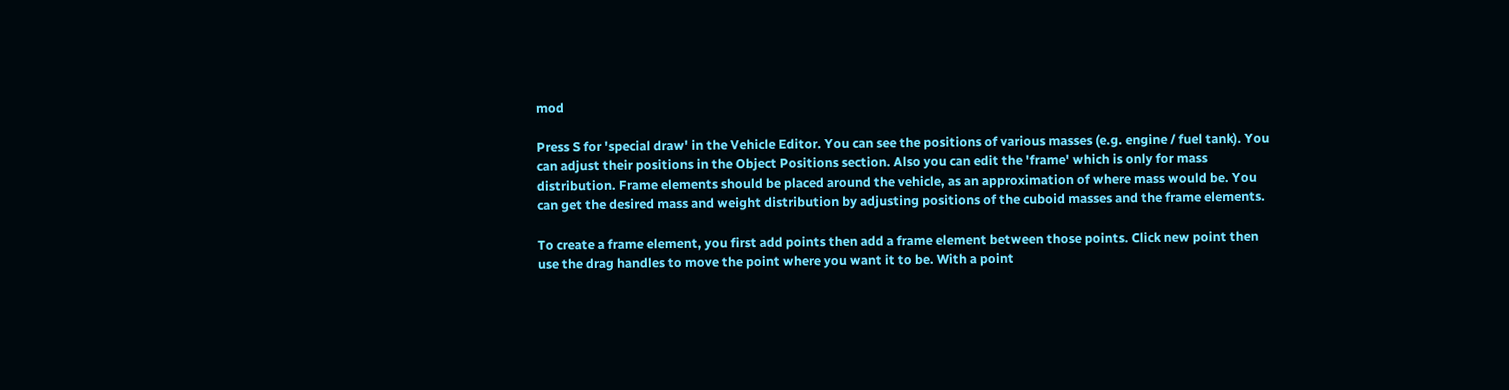mod

Press S for 'special draw' in the Vehicle Editor. You can see the positions of various masses (e.g. engine / fuel tank). You can adjust their positions in the Object Positions section. Also you can edit the 'frame' which is only for mass distribution. Frame elements should be placed around the vehicle, as an approximation of where mass would be. You can get the desired mass and weight distribution by adjusting positions of the cuboid masses and the frame elements.

To create a frame element, you first add points then add a frame element between those points. Click new point then use the drag handles to move the point where you want it to be. With a point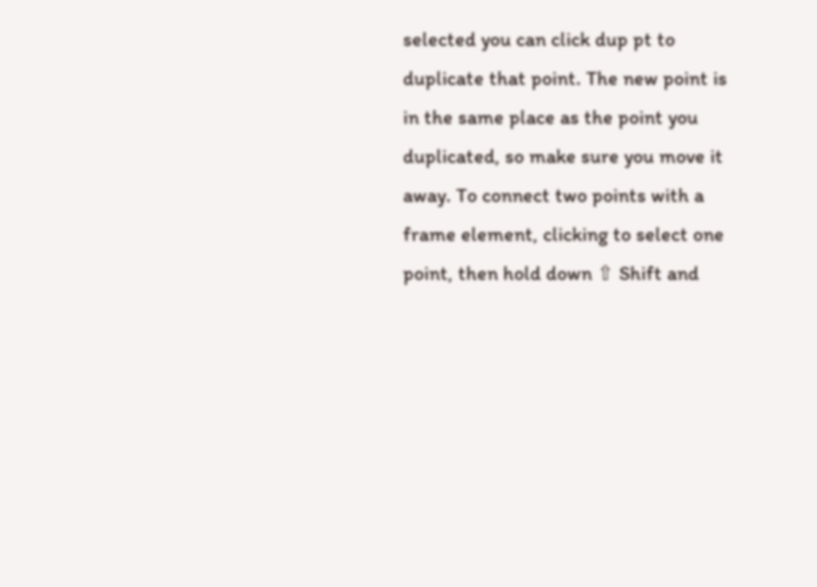selected you can click dup pt to duplicate that point. The new point is in the same place as the point you duplicated, so make sure you move it away. To connect two points with a frame element, clicking to select one point, then hold down ⇧ Shift and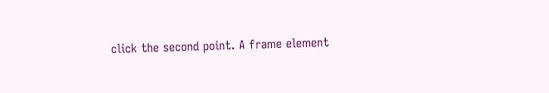click the second point. A frame element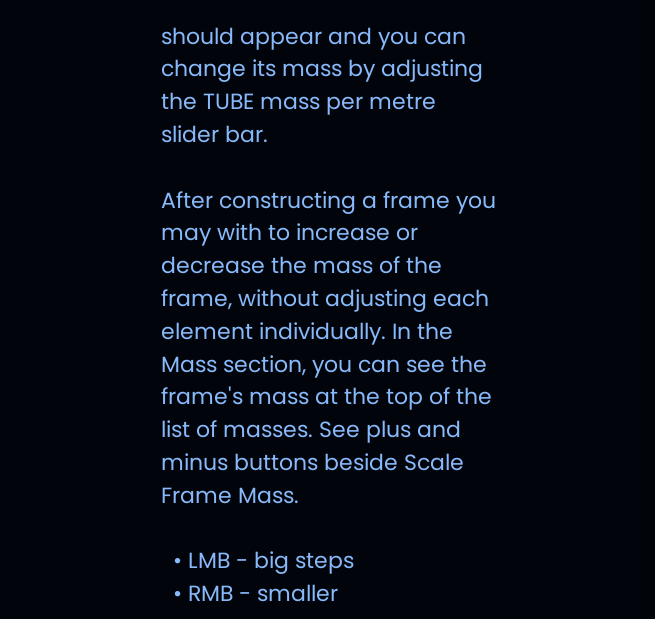should appear and you can change its mass by adjusting the TUBE mass per metre slider bar.

After constructing a frame you may with to increase or decrease the mass of the frame, without adjusting each element individually. In the Mass section, you can see the frame's mass at the top of the list of masses. See plus and minus buttons beside Scale Frame Mass.

  • LMB - big steps
  • RMB - smaller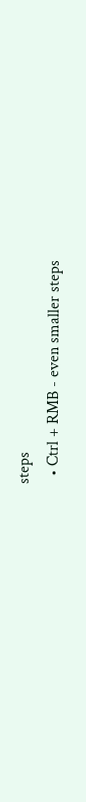steps
  • Ctrl + RMB - even smaller steps